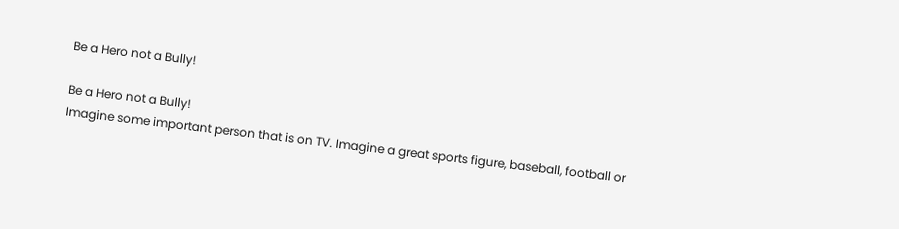Be a Hero not a Bully!

Be a Hero not a Bully!
Imagine some important person that is on TV. Imagine a great sports figure, baseball, football or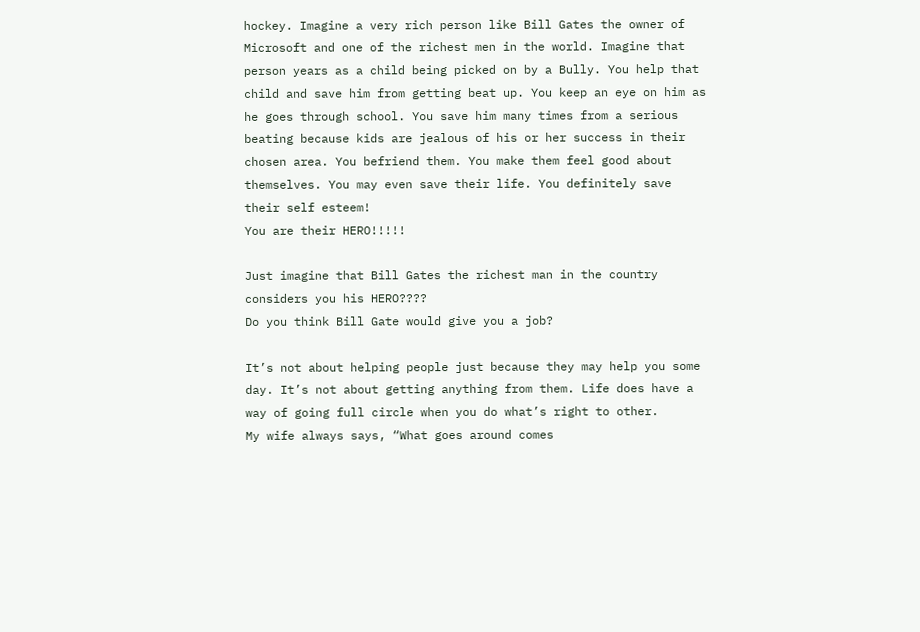hockey. Imagine a very rich person like Bill Gates the owner of Microsoft and one of the richest men in the world. Imagine that person years as a child being picked on by a Bully. You help that child and save him from getting beat up. You keep an eye on him as he goes through school. You save him many times from a serious beating because kids are jealous of his or her success in their chosen area. You befriend them. You make them feel good about themselves. You may even save their life. You definitely save their self esteem!
You are their HERO!!!!!

Just imagine that Bill Gates the richest man in the country considers you his HERO????
Do you think Bill Gate would give you a job?

It’s not about helping people just because they may help you some day. It’s not about getting anything from them. Life does have a way of going full circle when you do what’s right to other.
My wife always says, “What goes around comes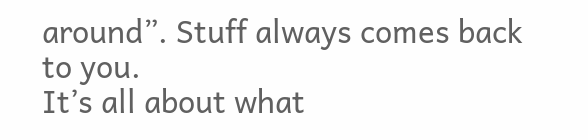around”. Stuff always comes back to you.
It’s all about what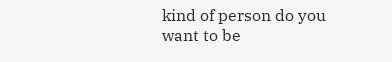kind of person do you want to be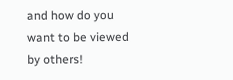and how do you want to be viewed by others!